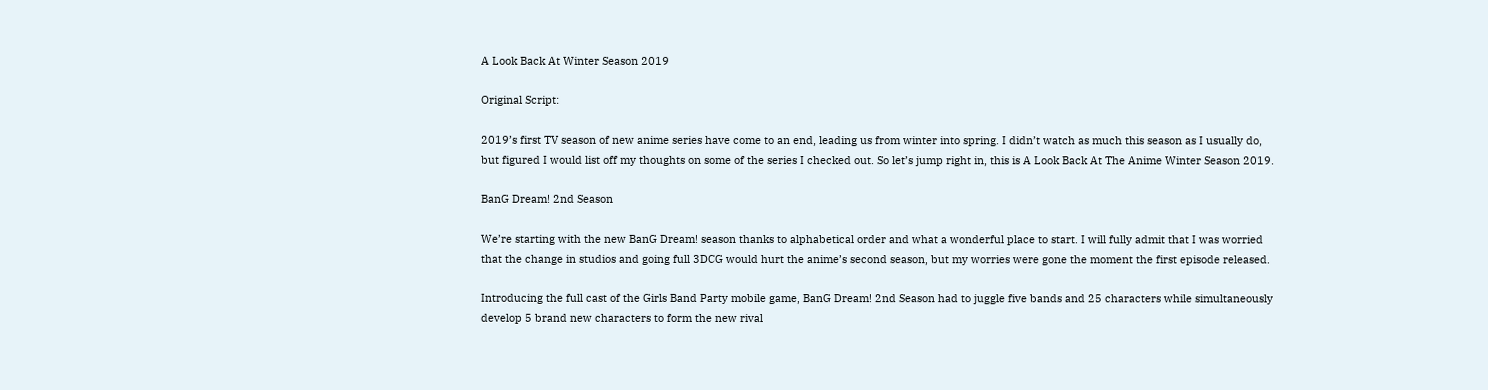A Look Back At Winter Season 2019

Original Script:

2019’s first TV season of new anime series have come to an end, leading us from winter into spring. I didn’t watch as much this season as I usually do, but figured I would list off my thoughts on some of the series I checked out. So let’s jump right in, this is A Look Back At The Anime Winter Season 2019.

BanG Dream! 2nd Season

We’re starting with the new BanG Dream! season thanks to alphabetical order and what a wonderful place to start. I will fully admit that I was worried that the change in studios and going full 3DCG would hurt the anime’s second season, but my worries were gone the moment the first episode released.

Introducing the full cast of the Girls Band Party mobile game, BanG Dream! 2nd Season had to juggle five bands and 25 characters while simultaneously develop 5 brand new characters to form the new rival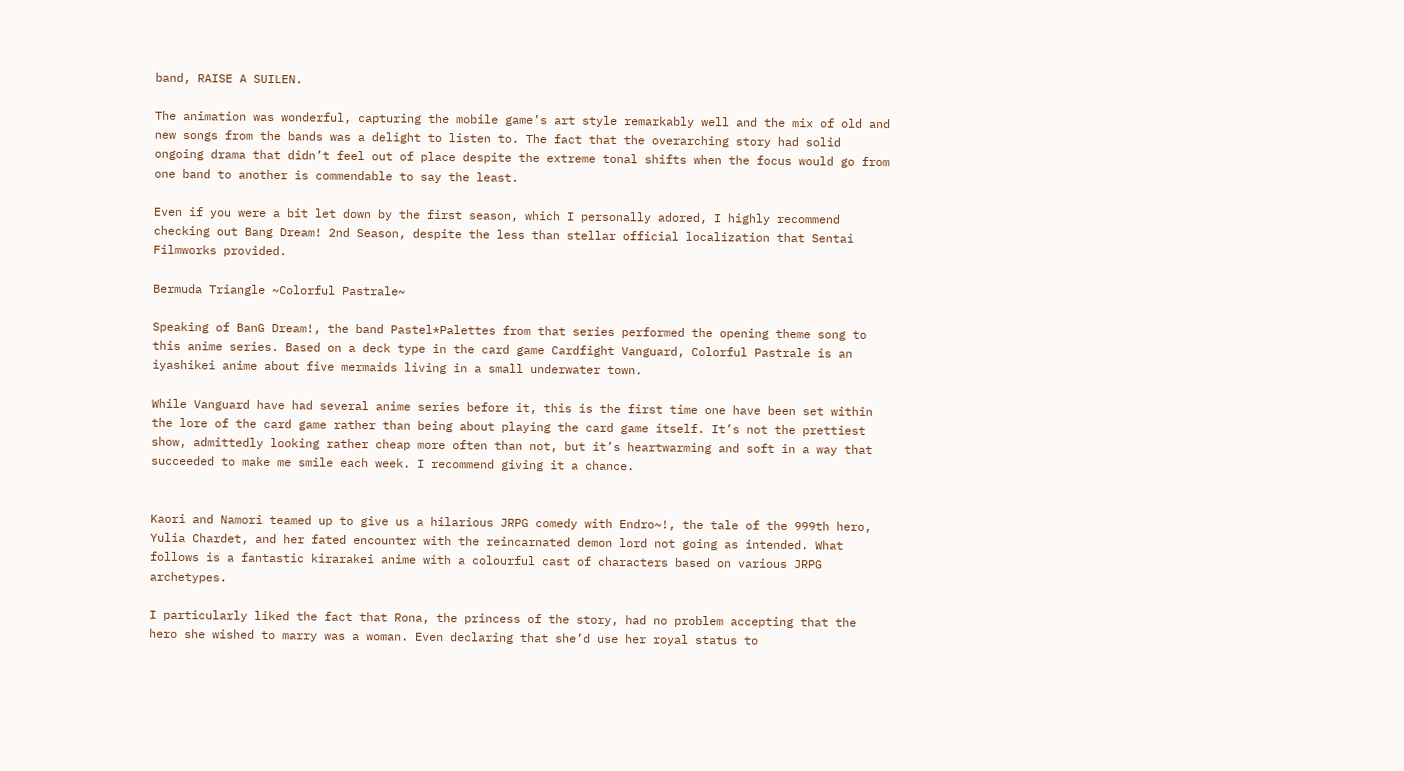band, RAISE A SUILEN.

The animation was wonderful, capturing the mobile game’s art style remarkably well and the mix of old and new songs from the bands was a delight to listen to. The fact that the overarching story had solid ongoing drama that didn’t feel out of place despite the extreme tonal shifts when the focus would go from one band to another is commendable to say the least.

Even if you were a bit let down by the first season, which I personally adored, I highly recommend checking out Bang Dream! 2nd Season, despite the less than stellar official localization that Sentai Filmworks provided.

Bermuda Triangle ~Colorful Pastrale~

Speaking of BanG Dream!, the band Pastel*Palettes from that series performed the opening theme song to this anime series. Based on a deck type in the card game Cardfight Vanguard, Colorful Pastrale is an iyashikei anime about five mermaids living in a small underwater town.

While Vanguard have had several anime series before it, this is the first time one have been set within the lore of the card game rather than being about playing the card game itself. It’s not the prettiest show, admittedly looking rather cheap more often than not, but it’s heartwarming and soft in a way that succeeded to make me smile each week. I recommend giving it a chance.


Kaori and Namori teamed up to give us a hilarious JRPG comedy with Endro~!, the tale of the 999th hero, Yulia Chardet, and her fated encounter with the reincarnated demon lord not going as intended. What follows is a fantastic kirarakei anime with a colourful cast of characters based on various JRPG archetypes.

I particularly liked the fact that Rona, the princess of the story, had no problem accepting that the hero she wished to marry was a woman. Even declaring that she’d use her royal status to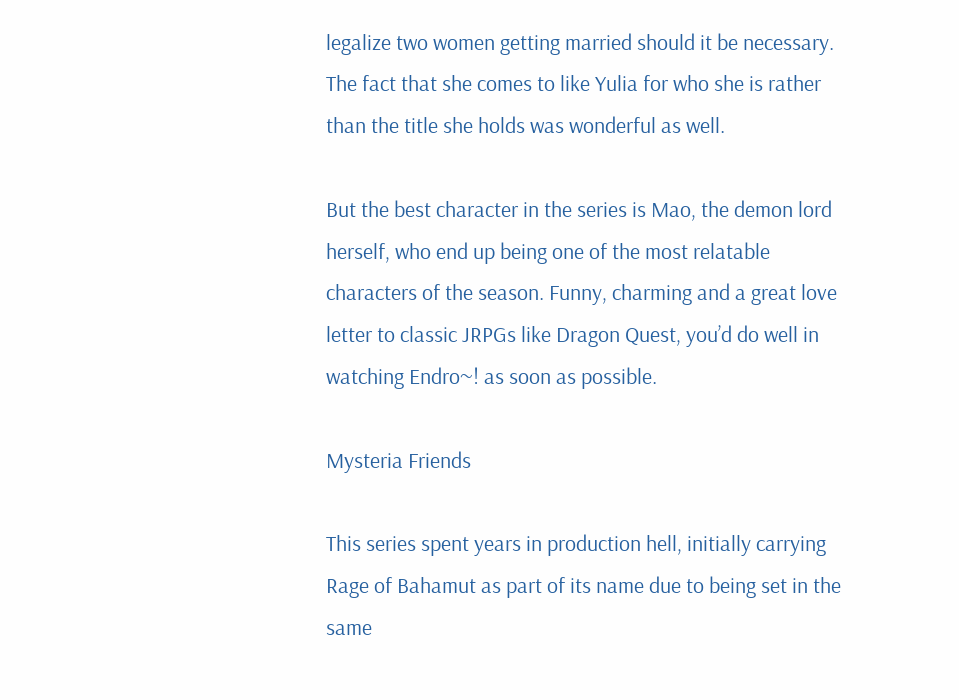legalize two women getting married should it be necessary. The fact that she comes to like Yulia for who she is rather than the title she holds was wonderful as well.

But the best character in the series is Mao, the demon lord herself, who end up being one of the most relatable characters of the season. Funny, charming and a great love letter to classic JRPGs like Dragon Quest, you’d do well in watching Endro~! as soon as possible.

Mysteria Friends

This series spent years in production hell, initially carrying Rage of Bahamut as part of its name due to being set in the same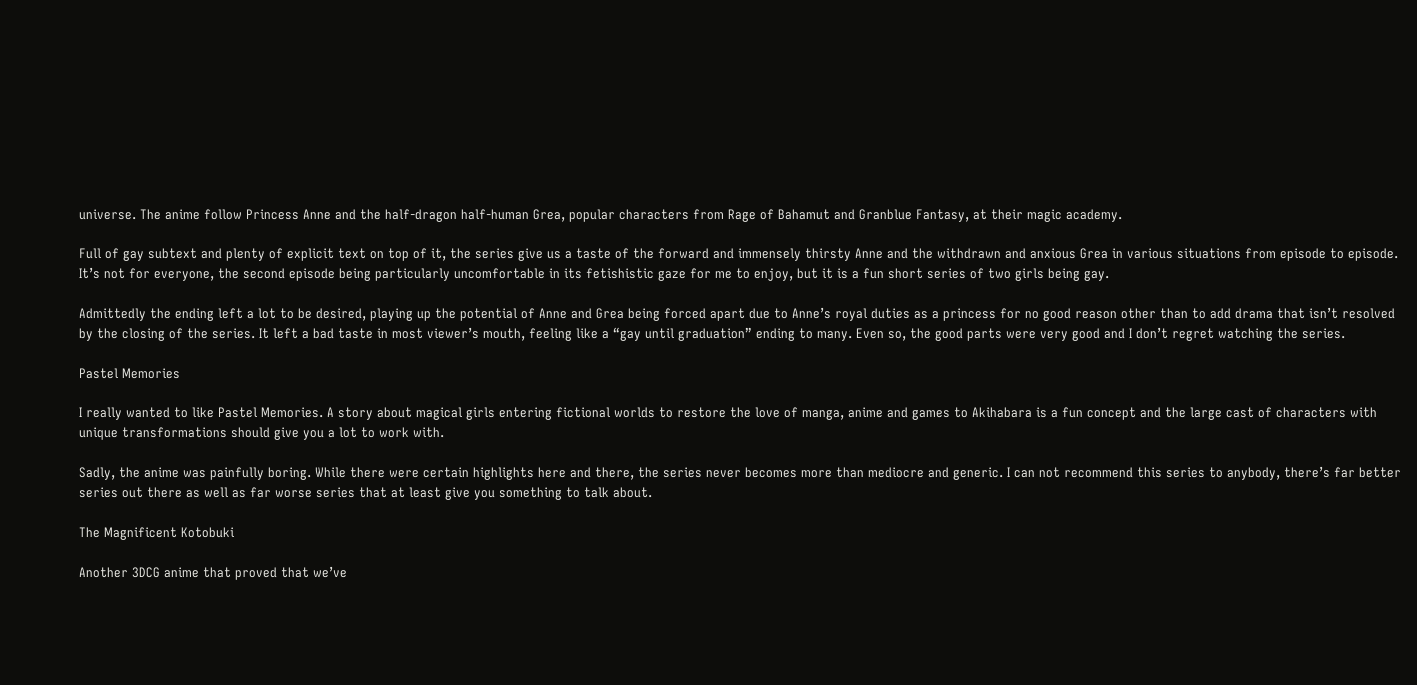universe. The anime follow Princess Anne and the half-dragon half-human Grea, popular characters from Rage of Bahamut and Granblue Fantasy, at their magic academy.

Full of gay subtext and plenty of explicit text on top of it, the series give us a taste of the forward and immensely thirsty Anne and the withdrawn and anxious Grea in various situations from episode to episode. It’s not for everyone, the second episode being particularly uncomfortable in its fetishistic gaze for me to enjoy, but it is a fun short series of two girls being gay.

Admittedly the ending left a lot to be desired, playing up the potential of Anne and Grea being forced apart due to Anne’s royal duties as a princess for no good reason other than to add drama that isn’t resolved by the closing of the series. It left a bad taste in most viewer’s mouth, feeling like a “gay until graduation” ending to many. Even so, the good parts were very good and I don’t regret watching the series.

Pastel Memories

I really wanted to like Pastel Memories. A story about magical girls entering fictional worlds to restore the love of manga, anime and games to Akihabara is a fun concept and the large cast of characters with unique transformations should give you a lot to work with.

Sadly, the anime was painfully boring. While there were certain highlights here and there, the series never becomes more than mediocre and generic. I can not recommend this series to anybody, there’s far better series out there as well as far worse series that at least give you something to talk about.

The Magnificent Kotobuki

Another 3DCG anime that proved that we’ve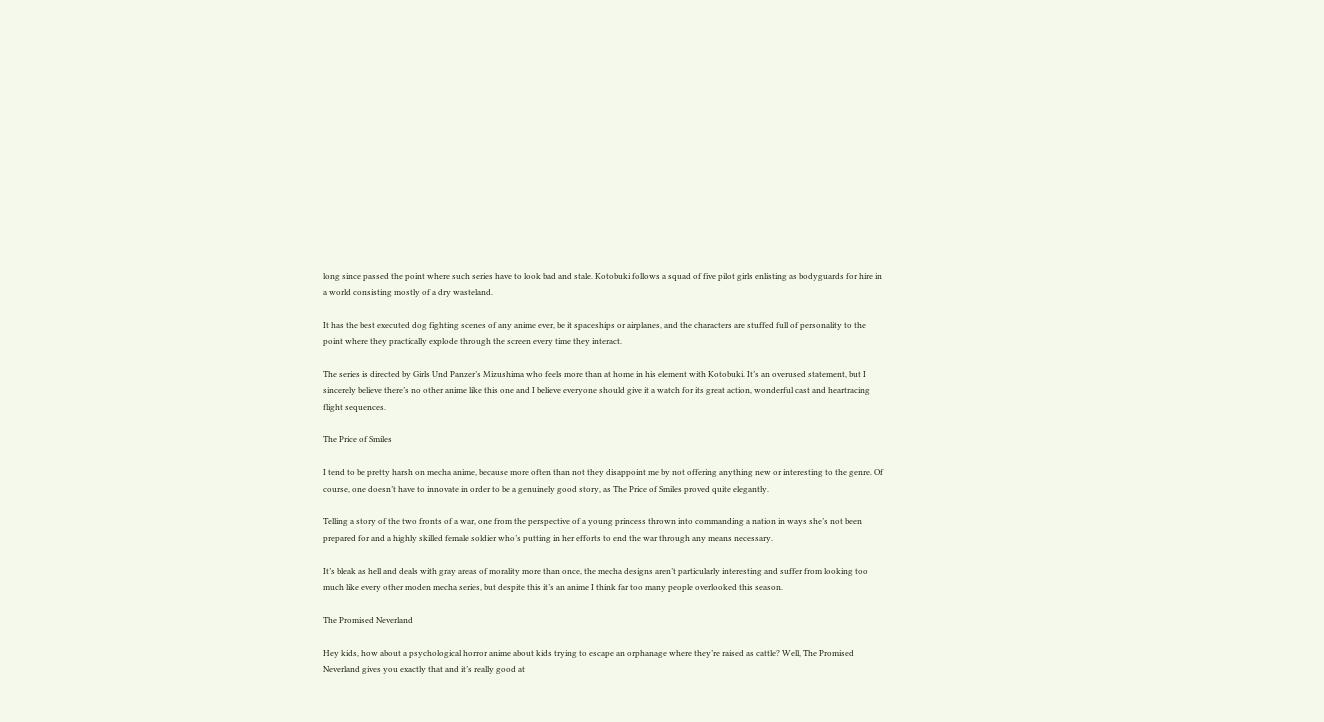long since passed the point where such series have to look bad and stale. Kotobuki follows a squad of five pilot girls enlisting as bodyguards for hire in a world consisting mostly of a dry wasteland.

It has the best executed dog fighting scenes of any anime ever, be it spaceships or airplanes, and the characters are stuffed full of personality to the point where they practically explode through the screen every time they interact.

The series is directed by Girls Und Panzer’s Mizushima who feels more than at home in his element with Kotobuki. It’s an overused statement, but I sincerely believe there’s no other anime like this one and I believe everyone should give it a watch for its great action, wonderful cast and heartracing flight sequences.

The Price of Smiles

I tend to be pretty harsh on mecha anime, because more often than not they disappoint me by not offering anything new or interesting to the genre. Of course, one doesn’t have to innovate in order to be a genuinely good story, as The Price of Smiles proved quite elegantly.

Telling a story of the two fronts of a war, one from the perspective of a young princess thrown into commanding a nation in ways she’s not been prepared for and a highly skilled female soldier who’s putting in her efforts to end the war through any means necessary.

It’s bleak as hell and deals with gray areas of morality more than once, the mecha designs aren’t particularly interesting and suffer from looking too much like every other moden mecha series, but despite this it’s an anime I think far too many people overlooked this season.

The Promised Neverland

Hey kids, how about a psychological horror anime about kids trying to escape an orphanage where they’re raised as cattle? Well, The Promised Neverland gives you exactly that and it’s really good at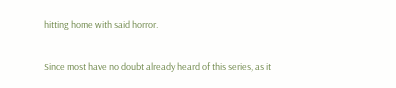hitting home with said horror.

Since most have no doubt already heard of this series, as it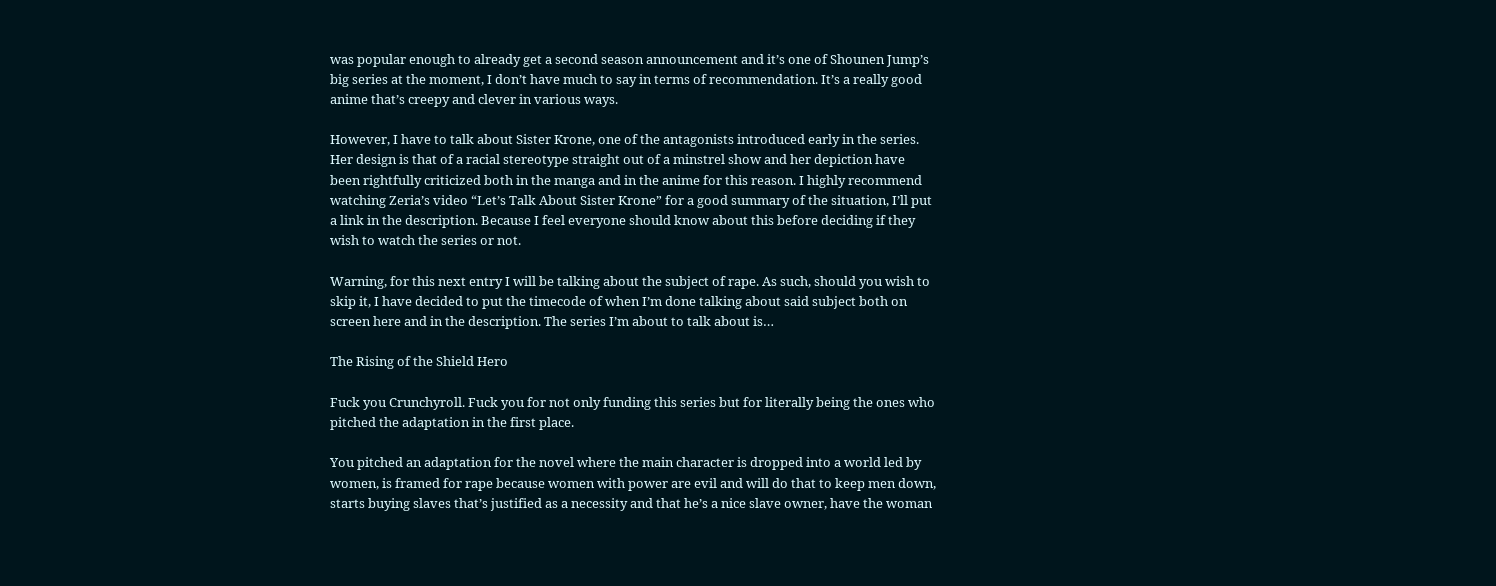was popular enough to already get a second season announcement and it’s one of Shounen Jump’s big series at the moment, I don’t have much to say in terms of recommendation. It’s a really good anime that’s creepy and clever in various ways.

However, I have to talk about Sister Krone, one of the antagonists introduced early in the series. Her design is that of a racial stereotype straight out of a minstrel show and her depiction have been rightfully criticized both in the manga and in the anime for this reason. I highly recommend watching Zeria’s video “Let’s Talk About Sister Krone” for a good summary of the situation, I’ll put a link in the description. Because I feel everyone should know about this before deciding if they wish to watch the series or not.

Warning, for this next entry I will be talking about the subject of rape. As such, should you wish to skip it, I have decided to put the timecode of when I’m done talking about said subject both on screen here and in the description. The series I’m about to talk about is…

The Rising of the Shield Hero

Fuck you Crunchyroll. Fuck you for not only funding this series but for literally being the ones who pitched the adaptation in the first place.

You pitched an adaptation for the novel where the main character is dropped into a world led by women, is framed for rape because women with power are evil and will do that to keep men down, starts buying slaves that’s justified as a necessity and that he’s a nice slave owner, have the woman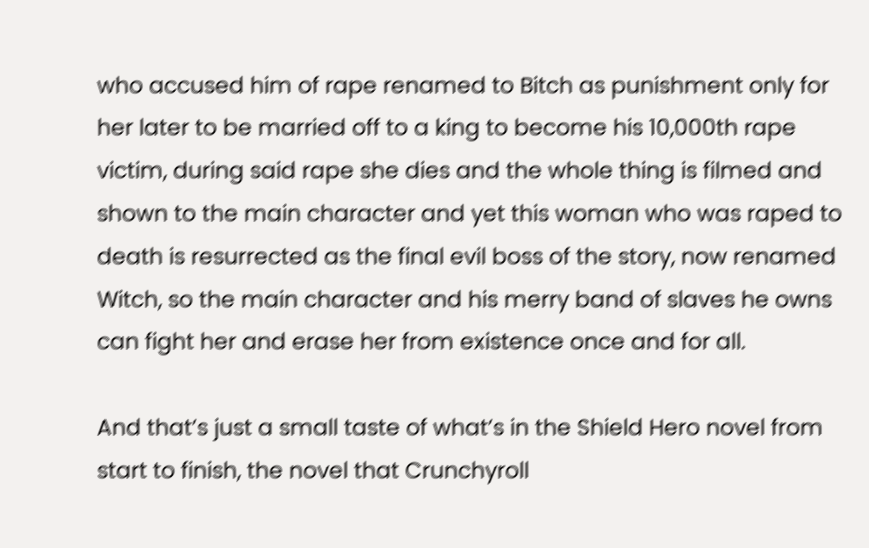who accused him of rape renamed to Bitch as punishment only for her later to be married off to a king to become his 10,000th rape victim, during said rape she dies and the whole thing is filmed and shown to the main character and yet this woman who was raped to death is resurrected as the final evil boss of the story, now renamed Witch, so the main character and his merry band of slaves he owns can fight her and erase her from existence once and for all.

And that’s just a small taste of what’s in the Shield Hero novel from start to finish, the novel that Crunchyroll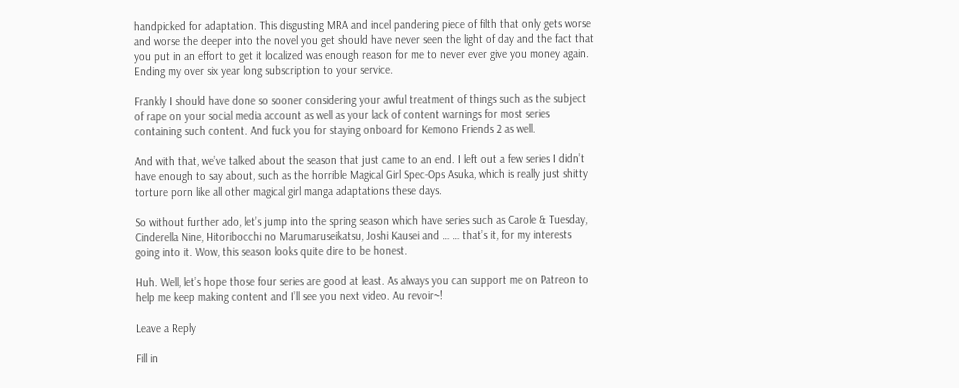handpicked for adaptation. This disgusting MRA and incel pandering piece of filth that only gets worse and worse the deeper into the novel you get should have never seen the light of day and the fact that you put in an effort to get it localized was enough reason for me to never ever give you money again. Ending my over six year long subscription to your service.

Frankly I should have done so sooner considering your awful treatment of things such as the subject of rape on your social media account as well as your lack of content warnings for most series containing such content. And fuck you for staying onboard for Kemono Friends 2 as well.

And with that, we’ve talked about the season that just came to an end. I left out a few series I didn’t have enough to say about, such as the horrible Magical Girl Spec-Ops Asuka, which is really just shitty torture porn like all other magical girl manga adaptations these days.

So without further ado, let’s jump into the spring season which have series such as Carole & Tuesday, Cinderella Nine, Hitoribocchi no Marumaruseikatsu, Joshi Kausei and … … that’s it, for my interests going into it. Wow, this season looks quite dire to be honest.

Huh. Well, let’s hope those four series are good at least. As always you can support me on Patreon to help me keep making content and I’ll see you next video. Au revoir~!

Leave a Reply

Fill in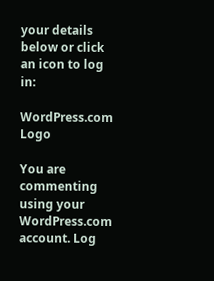your details below or click an icon to log in:

WordPress.com Logo

You are commenting using your WordPress.com account. Log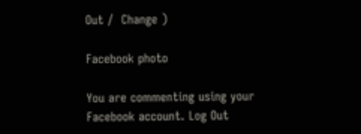Out /  Change )

Facebook photo

You are commenting using your Facebook account. Log Out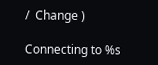/  Change )

Connecting to %s